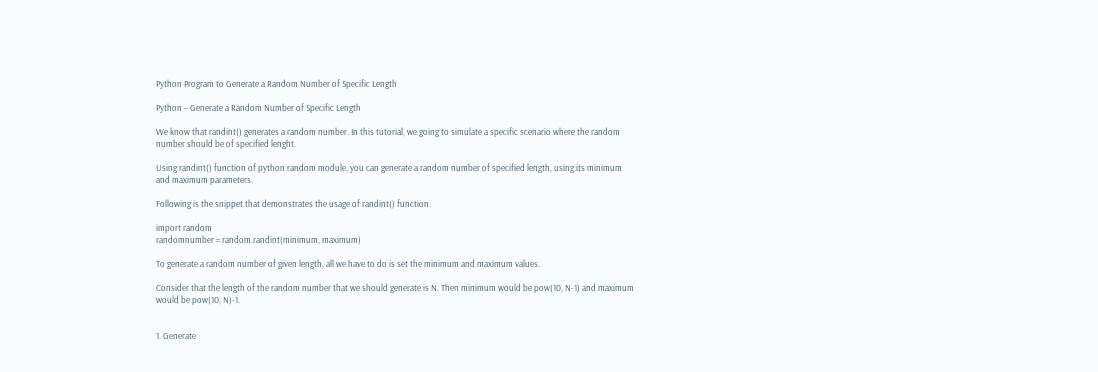Python Program to Generate a Random Number of Specific Length

Python – Generate a Random Number of Specific Length

We know that randint() generates a random number. In this tutorial, we going to simulate a specific scenario where the random number should be of specified lenght.

Using randint() function of python random module, you can generate a random number of specified length, using its minimum and maximum parameters.

Following is the snippet that demonstrates the usage of randint() function.

import random
randomnumber = random.randint(minimum, maximum)

To generate a random number of given length, all we have to do is set the minimum and maximum values.

Consider that the length of the random number that we should generate is N. Then minimum would be pow(10, N-1) and maximum would be pow(10, N)-1.


1. Generate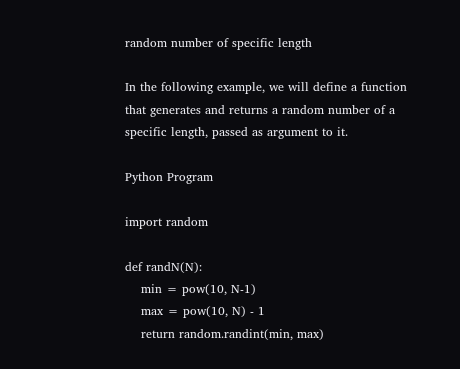random number of specific length

In the following example, we will define a function that generates and returns a random number of a specific length, passed as argument to it.

Python Program

import random

def randN(N):
    min = pow(10, N-1)
    max = pow(10, N) - 1
    return random.randint(min, max)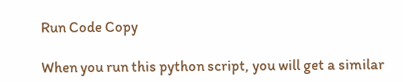Run Code Copy

When you run this python script, you will get a similar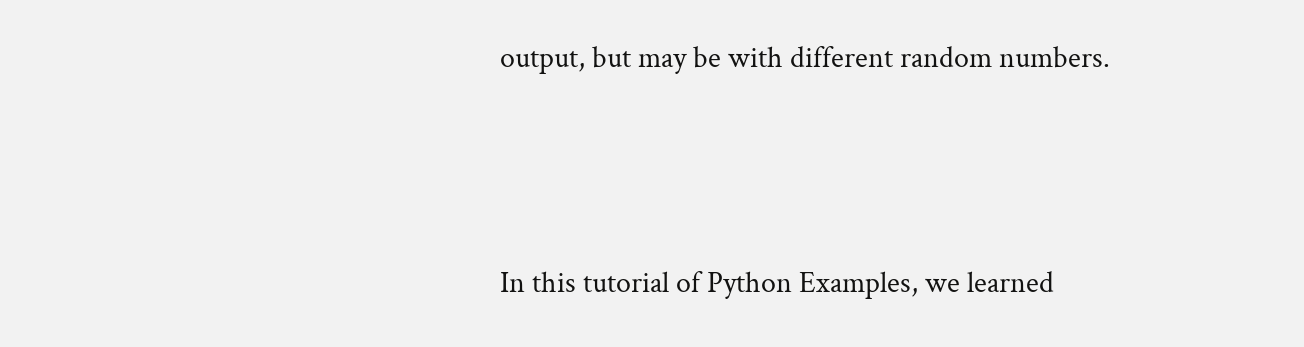output, but may be with different random numbers.




In this tutorial of Python Examples, we learned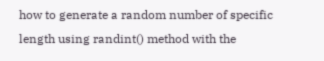how to generate a random number of specific length using randint() method with the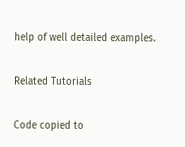help of well detailed examples.

Related Tutorials

Code copied to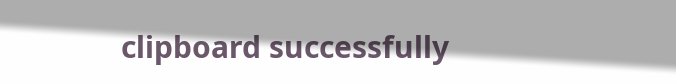clipboard successfully